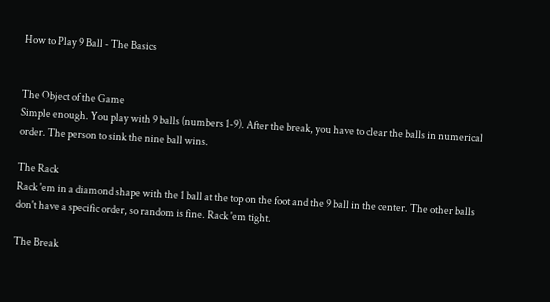How to Play 9 Ball - The Basics


The Object of the Game
Simple enough. You play with 9 balls (numbers 1-9). After the break, you have to clear the balls in numerical order. The person to sink the nine ball wins.

The Rack
Rack 'em in a diamond shape with the 1 ball at the top on the foot and the 9 ball in the center. The other balls don't have a specific order, so random is fine. Rack 'em tight.

The Break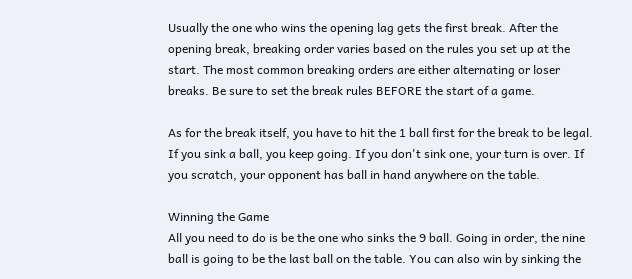Usually the one who wins the opening lag gets the first break. After the opening break, breaking order varies based on the rules you set up at the start. The most common breaking orders are either alternating or loser breaks. Be sure to set the break rules BEFORE the start of a game.

As for the break itself, you have to hit the 1 ball first for the break to be legal. If you sink a ball, you keep going. If you don't sink one, your turn is over. If you scratch, your opponent has ball in hand anywhere on the table.

Winning the Game
All you need to do is be the one who sinks the 9 ball. Going in order, the nine ball is going to be the last ball on the table. You can also win by sinking the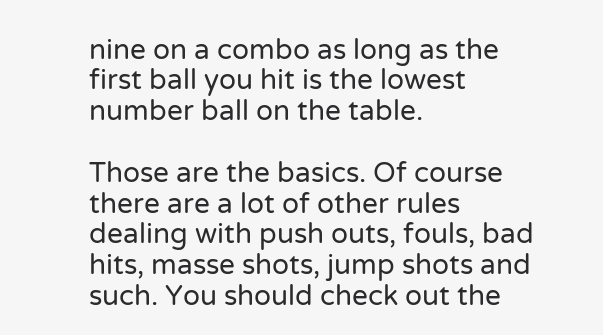nine on a combo as long as the first ball you hit is the lowest number ball on the table.

Those are the basics. Of course there are a lot of other rules dealing with push outs, fouls, bad hits, masse shots, jump shots and such. You should check out the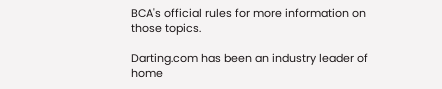BCA's official rules for more information on those topics.

Darting.com has been an industry leader of home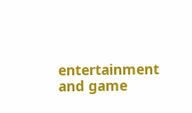entertainment and game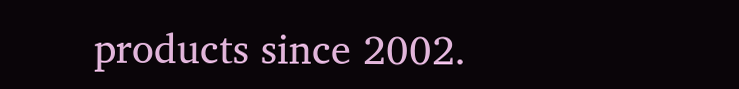products since 2002.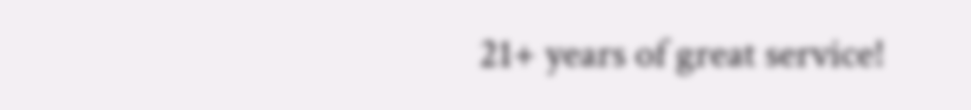21+ years of great service!